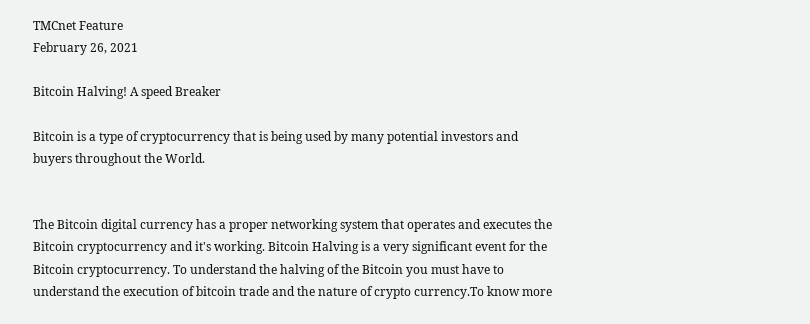TMCnet Feature
February 26, 2021

Bitcoin Halving! A speed Breaker

Bitcoin is a type of cryptocurrency that is being used by many potential investors and buyers throughout the World.


The Bitcoin digital currency has a proper networking system that operates and executes the Bitcoin cryptocurrency and it's working. Bitcoin Halving is a very significant event for the Bitcoin cryptocurrency. To understand the halving of the Bitcoin you must have to understand the execution of bitcoin trade and the nature of crypto currency.To know more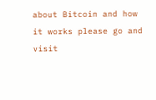about Bitcoin and how it works please go and visit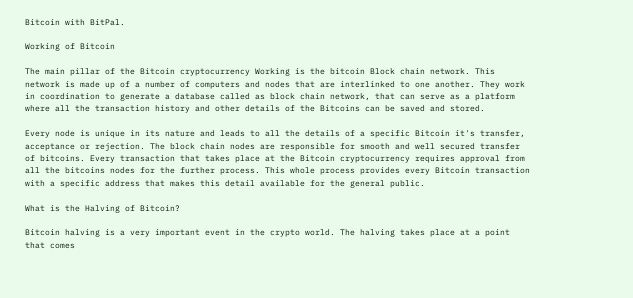Bitcoin with BitPal.

Working of Bitcoin

The main pillar of the Bitcoin cryptocurrency Working is the bitcoin Block chain network. This network is made up of a number of computers and nodes that are interlinked to one another. They work in coordination to generate a database called as block chain network, that can serve as a platform where all the transaction history and other details of the Bitcoins can be saved and stored.

Every node is unique in its nature and leads to all the details of a specific Bitcoin it's transfer, acceptance or rejection. The block chain nodes are responsible for smooth and well secured transfer of bitcoins. Every transaction that takes place at the Bitcoin cryptocurrency requires approval from all the bitcoins nodes for the further process. This whole process provides every Bitcoin transaction with a specific address that makes this detail available for the general public.

What is the Halving of Bitcoin?

Bitcoin halving is a very important event in the crypto world. The halving takes place at a point that comes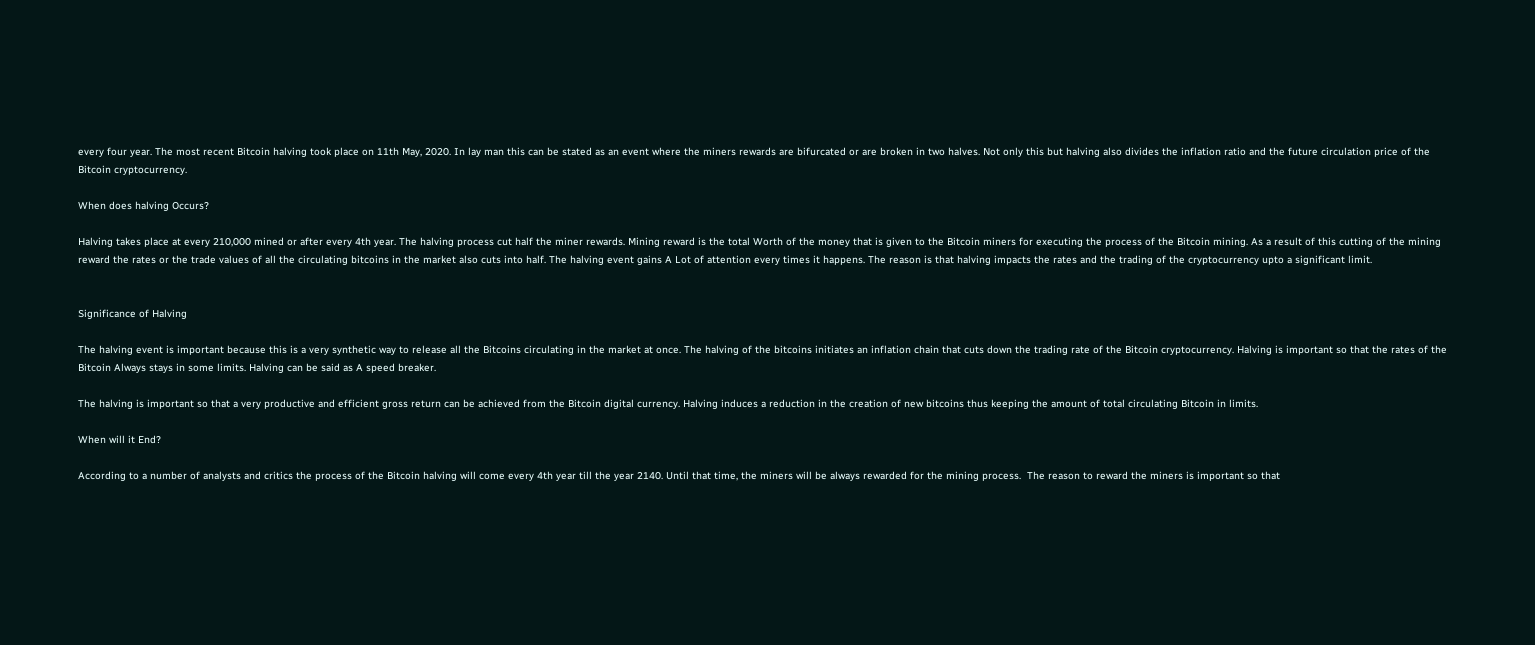every four year. The most recent Bitcoin halving took place on 11th May, 2020. In lay man this can be stated as an event where the miners rewards are bifurcated or are broken in two halves. Not only this but halving also divides the inflation ratio and the future circulation price of the Bitcoin cryptocurrency.

When does halving Occurs?

Halving takes place at every 210,000 mined or after every 4th year. The halving process cut half the miner rewards. Mining reward is the total Worth of the money that is given to the Bitcoin miners for executing the process of the Bitcoin mining. As a result of this cutting of the mining reward the rates or the trade values of all the circulating bitcoins in the market also cuts into half. The halving event gains A Lot of attention every times it happens. The reason is that halving impacts the rates and the trading of the cryptocurrency upto a significant limit.


Significance of Halving

The halving event is important because this is a very synthetic way to release all the Bitcoins circulating in the market at once. The halving of the bitcoins initiates an inflation chain that cuts down the trading rate of the Bitcoin cryptocurrency. Halving is important so that the rates of the Bitcoin Always stays in some limits. Halving can be said as A speed breaker.

The halving is important so that a very productive and efficient gross return can be achieved from the Bitcoin digital currency. Halving induces a reduction in the creation of new bitcoins thus keeping the amount of total circulating Bitcoin in limits.

When will it End?

According to a number of analysts and critics the process of the Bitcoin halving will come every 4th year till the year 2140. Until that time, the miners will be always rewarded for the mining process.  The reason to reward the miners is important so that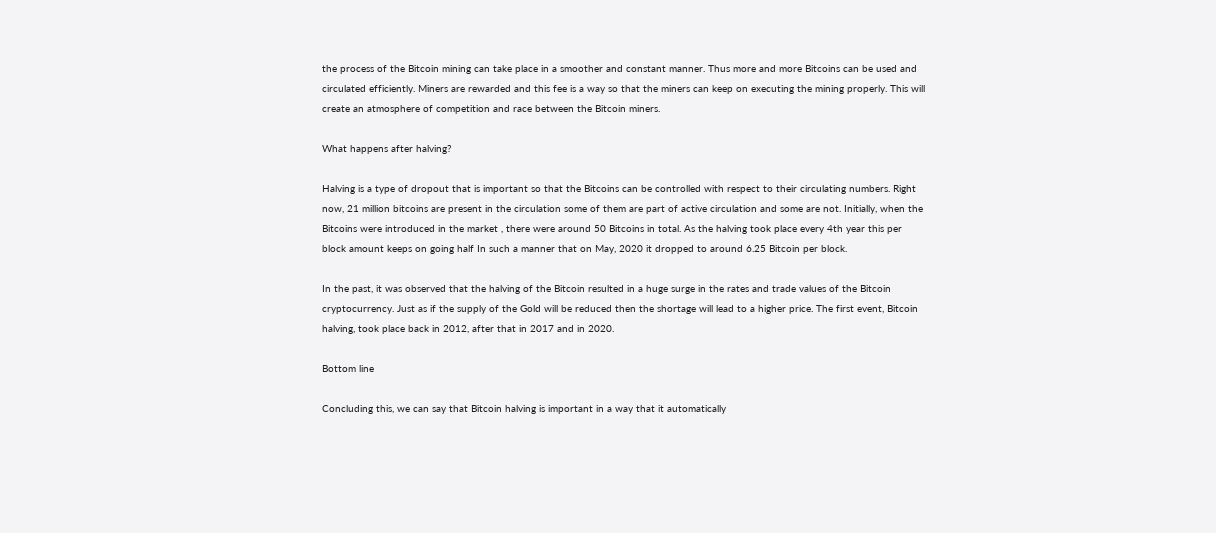the process of the Bitcoin mining can take place in a smoother and constant manner. Thus more and more Bitcoins can be used and circulated efficiently. Miners are rewarded and this fee is a way so that the miners can keep on executing the mining properly. This will create an atmosphere of competition and race between the Bitcoin miners.

What happens after halving?

Halving is a type of dropout that is important so that the Bitcoins can be controlled with respect to their circulating numbers. Right now, 21 million bitcoins are present in the circulation some of them are part of active circulation and some are not. Initially, when the Bitcoins were introduced in the market , there were around 50 Bitcoins in total. As the halving took place every 4th year this per block amount keeps on going half In such a manner that on May, 2020 it dropped to around 6.25 Bitcoin per block.

In the past, it was observed that the halving of the Bitcoin resulted in a huge surge in the rates and trade values of the Bitcoin cryptocurrency. Just as if the supply of the Gold will be reduced then the shortage will lead to a higher price. The first event, Bitcoin halving, took place back in 2012, after that in 2017 and in 2020.

Bottom line

Concluding this, we can say that Bitcoin halving is important in a way that it automatically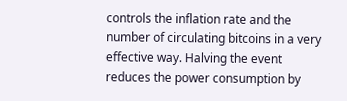controls the inflation rate and the number of circulating bitcoins in a very effective way. Halving the event reduces the power consumption by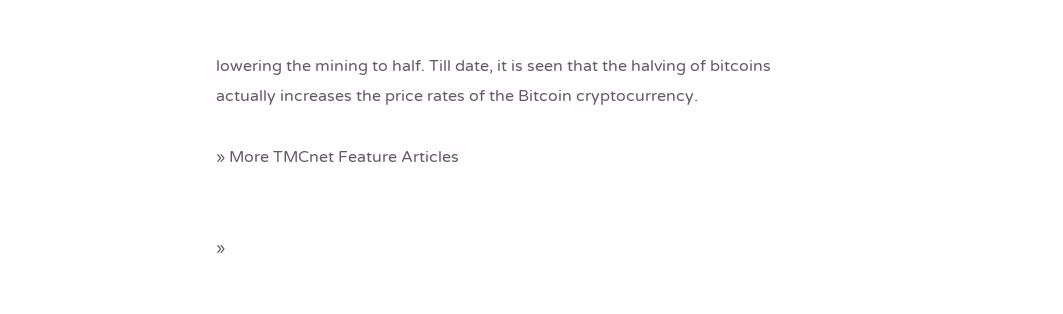lowering the mining to half. Till date, it is seen that the halving of bitcoins actually increases the price rates of the Bitcoin cryptocurrency.

» More TMCnet Feature Articles


»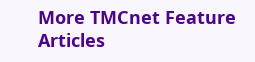More TMCnet Feature Articles